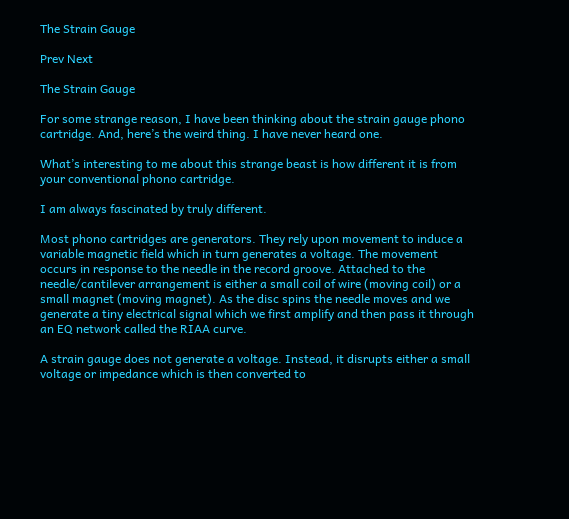The Strain Gauge

Prev Next

The Strain Gauge

For some strange reason, I have been thinking about the strain gauge phono cartridge. And, here’s the weird thing. I have never heard one.

What’s interesting to me about this strange beast is how different it is from your conventional phono cartridge.

I am always fascinated by truly different.

Most phono cartridges are generators. They rely upon movement to induce a variable magnetic field which in turn generates a voltage. The movement occurs in response to the needle in the record groove. Attached to the needle/cantilever arrangement is either a small coil of wire (moving coil) or a small magnet (moving magnet). As the disc spins the needle moves and we generate a tiny electrical signal which we first amplify and then pass it through an EQ network called the RIAA curve.

A strain gauge does not generate a voltage. Instead, it disrupts either a small voltage or impedance which is then converted to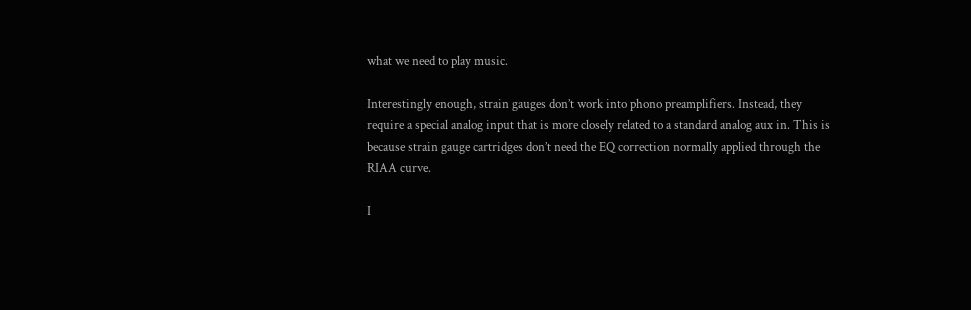what we need to play music.

Interestingly enough, strain gauges don’t work into phono preamplifiers. Instead, they require a special analog input that is more closely related to a standard analog aux in. This is because strain gauge cartridges don’t need the EQ correction normally applied through the RIAA curve.

I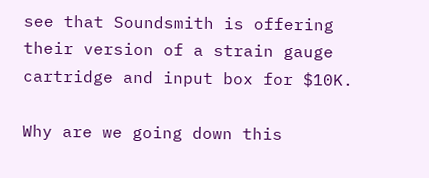see that Soundsmith is offering their version of a strain gauge cartridge and input box for $10K.

Why are we going down this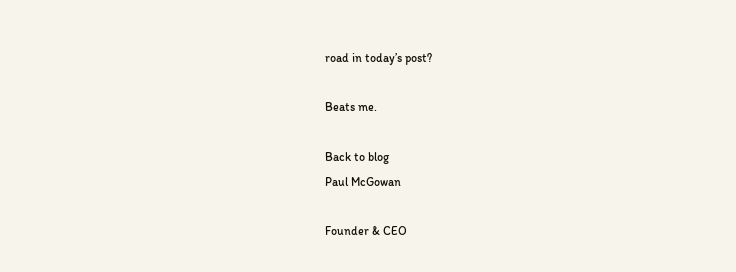road in today’s post?

Beats me.

Back to blog
Paul McGowan

Founder & CEO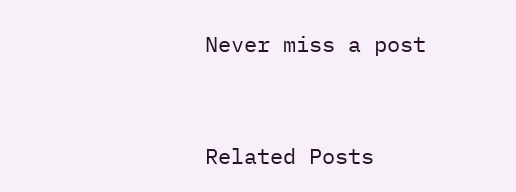Never miss a post


Related Posts